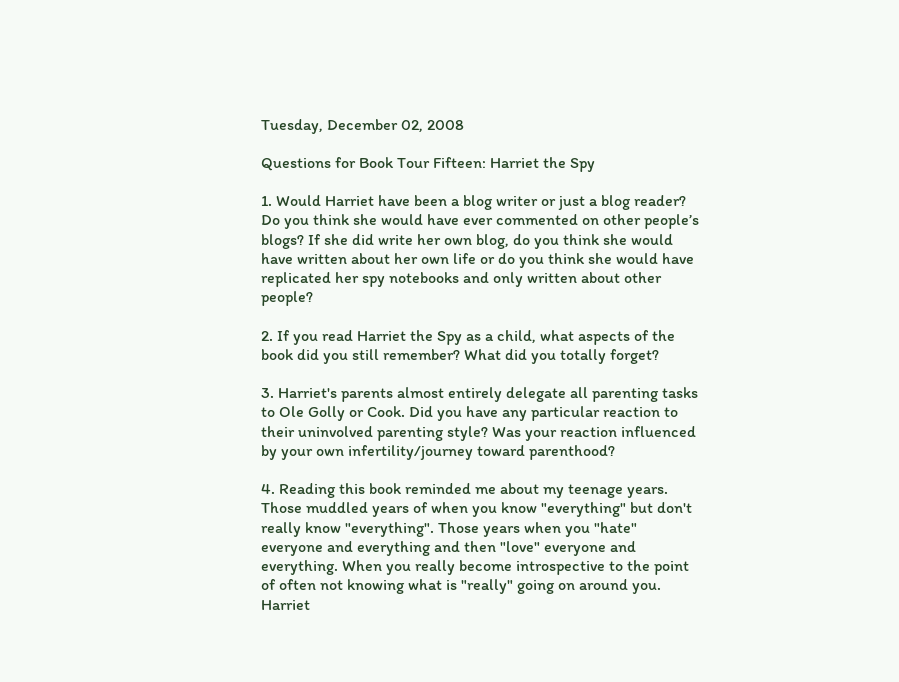Tuesday, December 02, 2008

Questions for Book Tour Fifteen: Harriet the Spy

1. Would Harriet have been a blog writer or just a blog reader? Do you think she would have ever commented on other people’s blogs? If she did write her own blog, do you think she would have written about her own life or do you think she would have replicated her spy notebooks and only written about other people?

2. If you read Harriet the Spy as a child, what aspects of the book did you still remember? What did you totally forget?

3. Harriet's parents almost entirely delegate all parenting tasks to Ole Golly or Cook. Did you have any particular reaction to their uninvolved parenting style? Was your reaction influenced by your own infertility/journey toward parenthood?

4. Reading this book reminded me about my teenage years. Those muddled years of when you know "everything" but don't really know "everything". Those years when you "hate" everyone and everything and then "love" everyone and everything. When you really become introspective to the point of often not knowing what is "really" going on around you. Harriet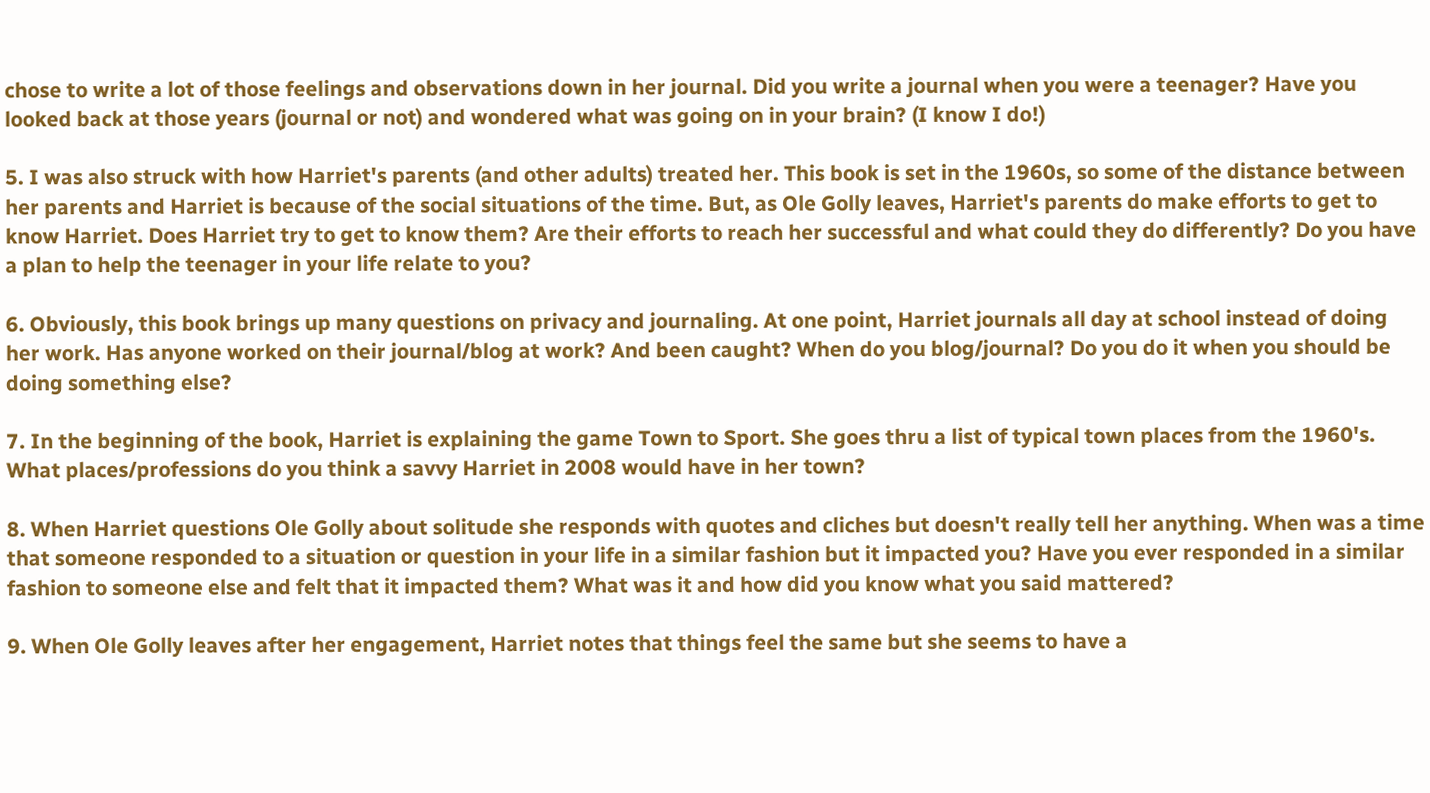chose to write a lot of those feelings and observations down in her journal. Did you write a journal when you were a teenager? Have you looked back at those years (journal or not) and wondered what was going on in your brain? (I know I do!)

5. I was also struck with how Harriet's parents (and other adults) treated her. This book is set in the 1960s, so some of the distance between her parents and Harriet is because of the social situations of the time. But, as Ole Golly leaves, Harriet's parents do make efforts to get to know Harriet. Does Harriet try to get to know them? Are their efforts to reach her successful and what could they do differently? Do you have a plan to help the teenager in your life relate to you?

6. Obviously, this book brings up many questions on privacy and journaling. At one point, Harriet journals all day at school instead of doing her work. Has anyone worked on their journal/blog at work? And been caught? When do you blog/journal? Do you do it when you should be doing something else?

7. In the beginning of the book, Harriet is explaining the game Town to Sport. She goes thru a list of typical town places from the 1960's. What places/professions do you think a savvy Harriet in 2008 would have in her town?

8. When Harriet questions Ole Golly about solitude she responds with quotes and cliches but doesn't really tell her anything. When was a time that someone responded to a situation or question in your life in a similar fashion but it impacted you? Have you ever responded in a similar fashion to someone else and felt that it impacted them? What was it and how did you know what you said mattered?

9. When Ole Golly leaves after her engagement, Harriet notes that things feel the same but she seems to have a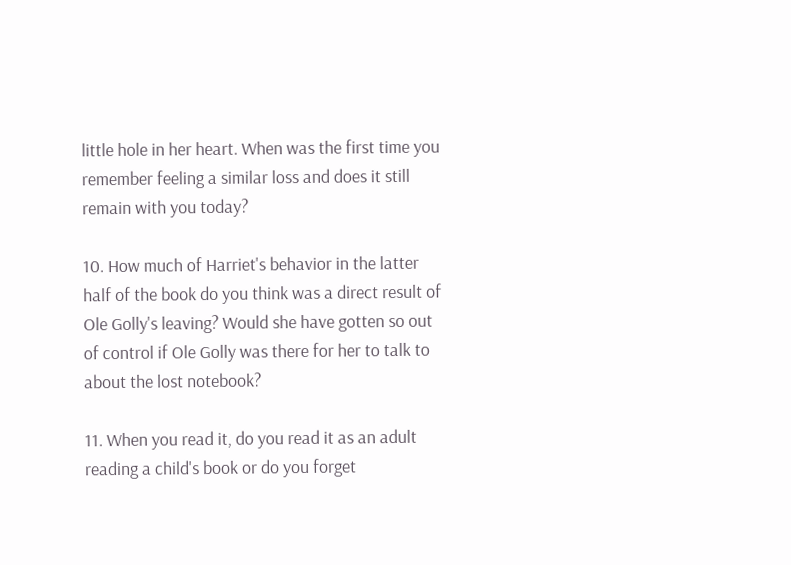little hole in her heart. When was the first time you remember feeling a similar loss and does it still remain with you today?

10. How much of Harriet's behavior in the latter half of the book do you think was a direct result of Ole Golly's leaving? Would she have gotten so out of control if Ole Golly was there for her to talk to about the lost notebook?

11. When you read it, do you read it as an adult reading a child's book or do you forget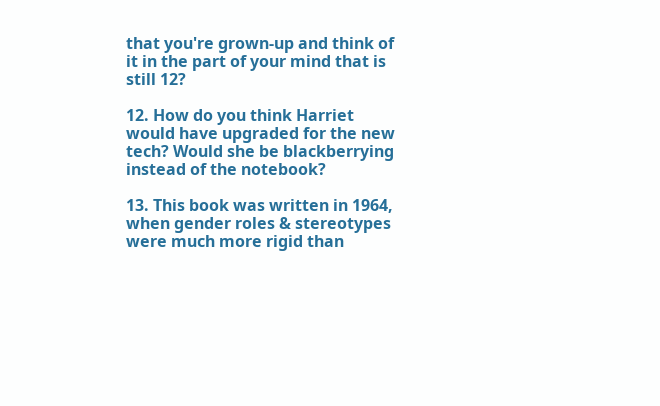that you're grown-up and think of it in the part of your mind that is still 12?

12. How do you think Harriet would have upgraded for the new tech? Would she be blackberrying instead of the notebook?

13. This book was written in 1964, when gender roles & stereotypes were much more rigid than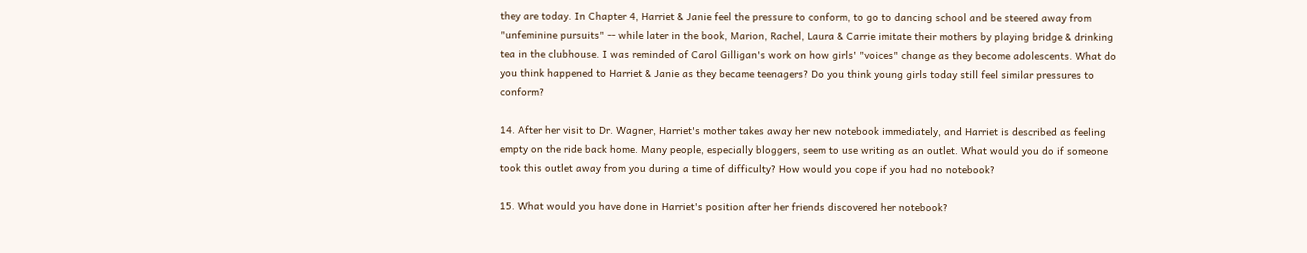they are today. In Chapter 4, Harriet & Janie feel the pressure to conform, to go to dancing school and be steered away from "unfeminine pursuits" -- while later in the book, Marion, Rachel, Laura & Carrie imitate their mothers by playing bridge & drinking tea in the clubhouse. I was reminded of Carol Gilligan's work on how girls' "voices" change as they become adolescents. What do you think happened to Harriet & Janie as they became teenagers? Do you think young girls today still feel similar pressures to conform?

14. After her visit to Dr. Wagner, Harriet's mother takes away her new notebook immediately, and Harriet is described as feeling empty on the ride back home. Many people, especially bloggers, seem to use writing as an outlet. What would you do if someone took this outlet away from you during a time of difficulty? How would you cope if you had no notebook?

15. What would you have done in Harriet's position after her friends discovered her notebook?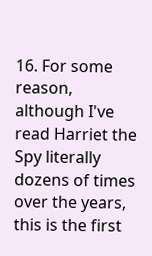16. For some reason, although I've read Harriet the Spy literally dozens of times over the years, this is the first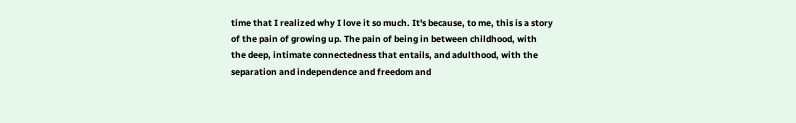time that I realized why I love it so much. It's because, to me, this is a story of the pain of growing up. The pain of being in between childhood, with the deep, intimate connectedness that entails, and adulthood, with the separation and independence and freedom and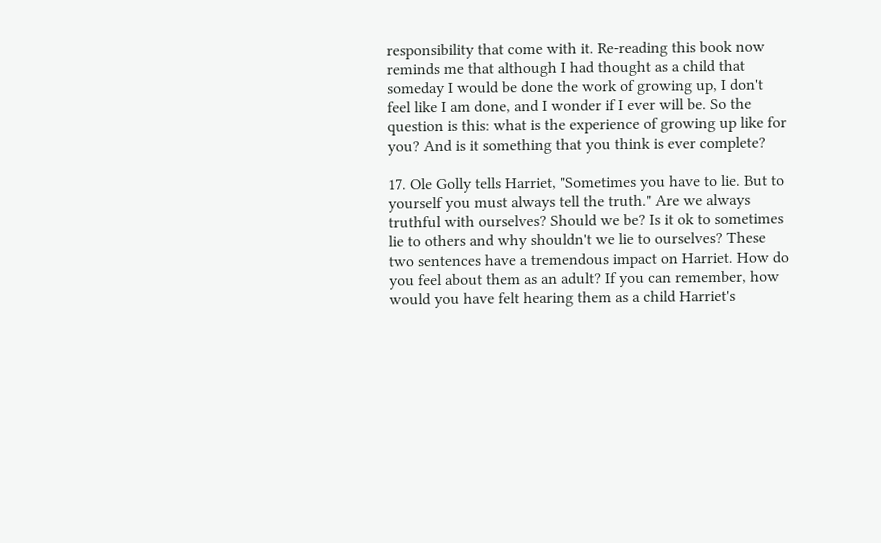responsibility that come with it. Re-reading this book now reminds me that although I had thought as a child that someday I would be done the work of growing up, I don't feel like I am done, and I wonder if I ever will be. So the question is this: what is the experience of growing up like for you? And is it something that you think is ever complete?

17. Ole Golly tells Harriet, "Sometimes you have to lie. But to yourself you must always tell the truth." Are we always truthful with ourselves? Should we be? Is it ok to sometimes lie to others and why shouldn't we lie to ourselves? These two sentences have a tremendous impact on Harriet. How do you feel about them as an adult? If you can remember, how would you have felt hearing them as a child Harriet's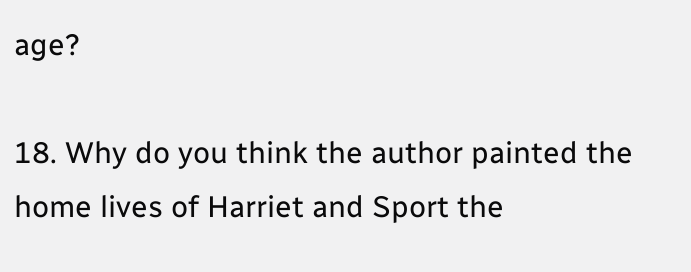age?

18. Why do you think the author painted the home lives of Harriet and Sport the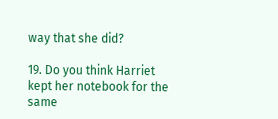way that she did?

19. Do you think Harriet kept her notebook for the same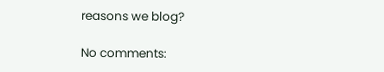reasons we blog?

No comments: